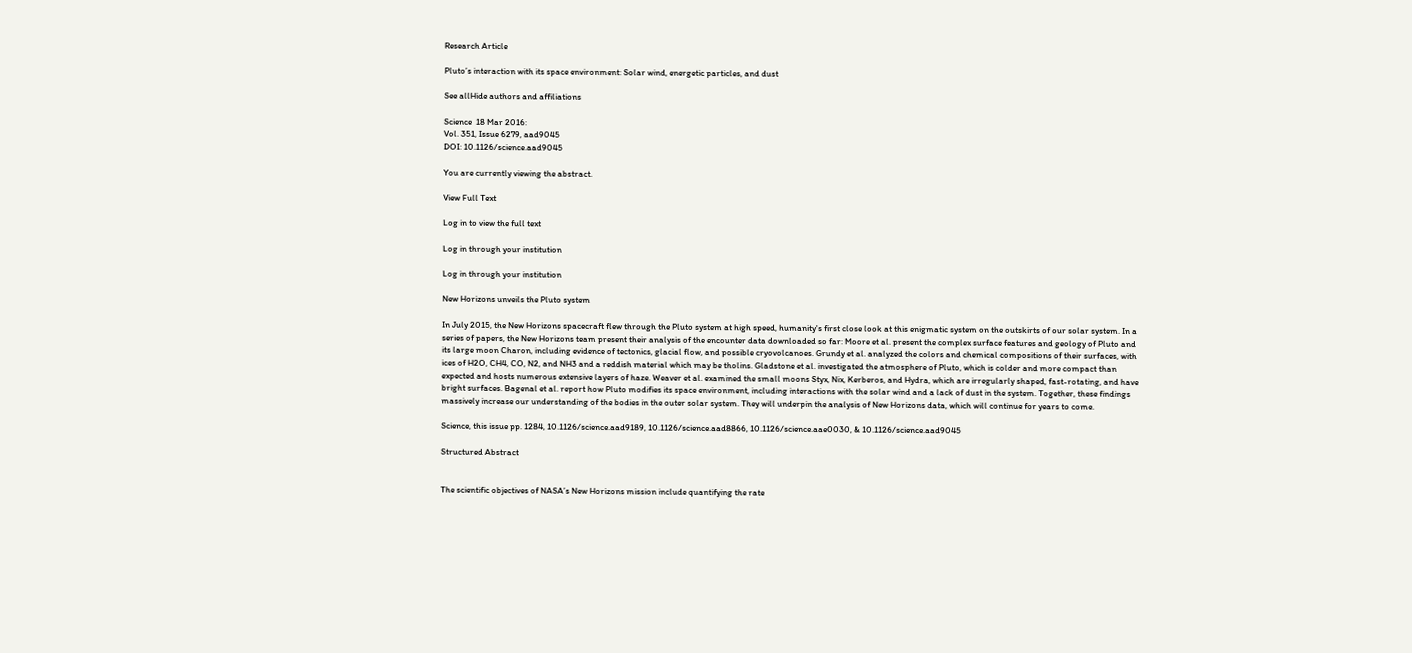Research Article

Pluto’s interaction with its space environment: Solar wind, energetic particles, and dust

See allHide authors and affiliations

Science  18 Mar 2016:
Vol. 351, Issue 6279, aad9045
DOI: 10.1126/science.aad9045

You are currently viewing the abstract.

View Full Text

Log in to view the full text

Log in through your institution

Log in through your institution

New Horizons unveils the Pluto system

In July 2015, the New Horizons spacecraft flew through the Pluto system at high speed, humanity's first close look at this enigmatic system on the outskirts of our solar system. In a series of papers, the New Horizons team present their analysis of the encounter data downloaded so far: Moore et al. present the complex surface features and geology of Pluto and its large moon Charon, including evidence of tectonics, glacial flow, and possible cryovolcanoes. Grundy et al. analyzed the colors and chemical compositions of their surfaces, with ices of H2O, CH4, CO, N2, and NH3 and a reddish material which may be tholins. Gladstone et al. investigated the atmosphere of Pluto, which is colder and more compact than expected and hosts numerous extensive layers of haze. Weaver et al. examined the small moons Styx, Nix, Kerberos, and Hydra, which are irregularly shaped, fast-rotating, and have bright surfaces. Bagenal et al. report how Pluto modifies its space environment, including interactions with the solar wind and a lack of dust in the system. Together, these findings massively increase our understanding of the bodies in the outer solar system. They will underpin the analysis of New Horizons data, which will continue for years to come.

Science, this issue pp. 1284, 10.1126/science.aad9189, 10.1126/science.aad8866, 10.1126/science.aae0030, & 10.1126/science.aad9045

Structured Abstract


The scientific objectives of NASA’s New Horizons mission include quantifying the rate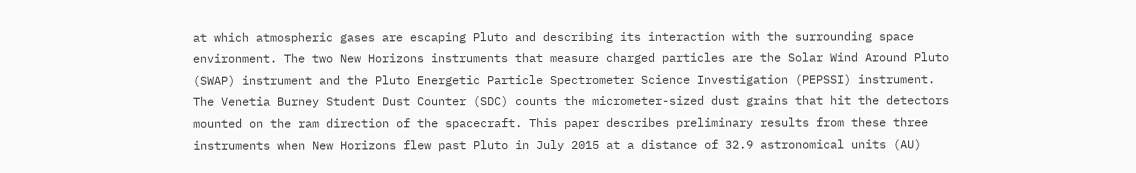at which atmospheric gases are escaping Pluto and describing its interaction with the surrounding space environment. The two New Horizons instruments that measure charged particles are the Solar Wind Around Pluto (SWAP) instrument and the Pluto Energetic Particle Spectrometer Science Investigation (PEPSSI) instrument. The Venetia Burney Student Dust Counter (SDC) counts the micrometer-sized dust grains that hit the detectors mounted on the ram direction of the spacecraft. This paper describes preliminary results from these three instruments when New Horizons flew past Pluto in July 2015 at a distance of 32.9 astronomical units (AU)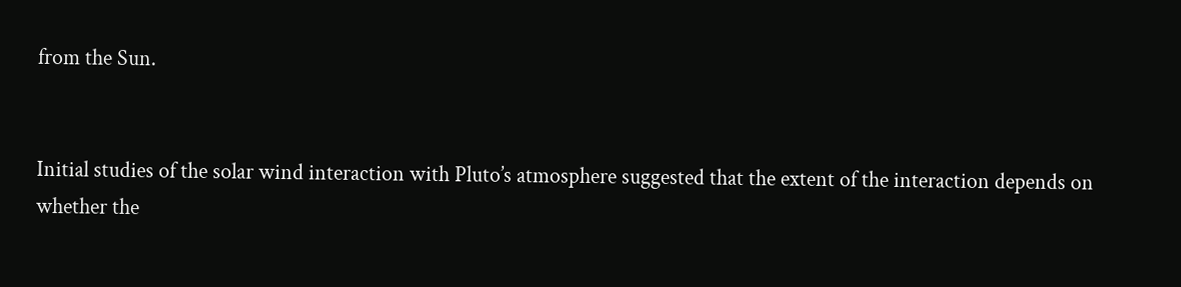from the Sun.


Initial studies of the solar wind interaction with Pluto’s atmosphere suggested that the extent of the interaction depends on whether the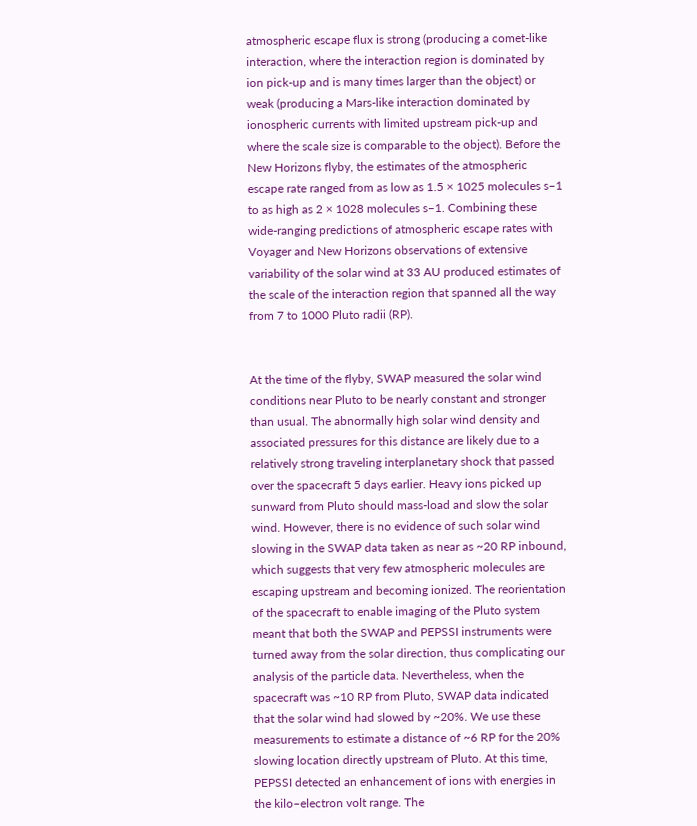atmospheric escape flux is strong (producing a comet-like interaction, where the interaction region is dominated by ion pick-up and is many times larger than the object) or weak (producing a Mars-like interaction dominated by ionospheric currents with limited upstream pick-up and where the scale size is comparable to the object). Before the New Horizons flyby, the estimates of the atmospheric escape rate ranged from as low as 1.5 × 1025 molecules s–1 to as high as 2 × 1028 molecules s–1. Combining these wide-ranging predictions of atmospheric escape rates with Voyager and New Horizons observations of extensive variability of the solar wind at 33 AU produced estimates of the scale of the interaction region that spanned all the way from 7 to 1000 Pluto radii (RP).


At the time of the flyby, SWAP measured the solar wind conditions near Pluto to be nearly constant and stronger than usual. The abnormally high solar wind density and associated pressures for this distance are likely due to a relatively strong traveling interplanetary shock that passed over the spacecraft 5 days earlier. Heavy ions picked up sunward from Pluto should mass-load and slow the solar wind. However, there is no evidence of such solar wind slowing in the SWAP data taken as near as ~20 RP inbound, which suggests that very few atmospheric molecules are escaping upstream and becoming ionized. The reorientation of the spacecraft to enable imaging of the Pluto system meant that both the SWAP and PEPSSI instruments were turned away from the solar direction, thus complicating our analysis of the particle data. Nevertheless, when the spacecraft was ~10 RP from Pluto, SWAP data indicated that the solar wind had slowed by ~20%. We use these measurements to estimate a distance of ~6 RP for the 20% slowing location directly upstream of Pluto. At this time, PEPSSI detected an enhancement of ions with energies in the kilo–electron volt range. The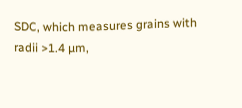SDC, which measures grains with radii >1.4 µm,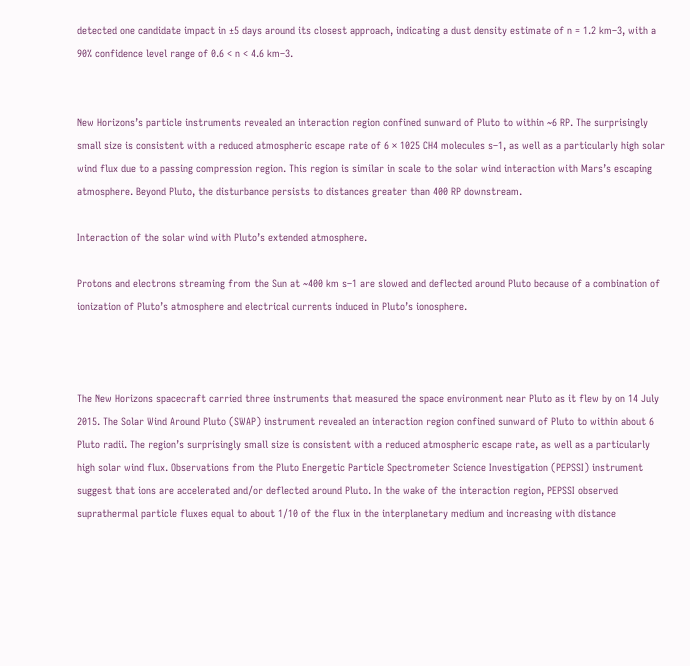detected one candidate impact in ±5 days around its closest approach, indicating a dust density estimate of n = 1.2 km–3, with a 90% confidence level range of 0.6 < n < 4.6 km–3.


New Horizons’s particle instruments revealed an interaction region confined sunward of Pluto to within ~6 RP. The surprisingly small size is consistent with a reduced atmospheric escape rate of 6 × 1025 CH4 molecules s–1, as well as a particularly high solar wind flux due to a passing compression region. This region is similar in scale to the solar wind interaction with Mars’s escaping atmosphere. Beyond Pluto, the disturbance persists to distances greater than 400 RP downstream.

Interaction of the solar wind with Pluto’s extended atmosphere.

Protons and electrons streaming from the Sun at ~400 km s–1 are slowed and deflected around Pluto because of a combination of ionization of Pluto’s atmosphere and electrical currents induced in Pluto’s ionosphere.



The New Horizons spacecraft carried three instruments that measured the space environment near Pluto as it flew by on 14 July 2015. The Solar Wind Around Pluto (SWAP) instrument revealed an interaction region confined sunward of Pluto to within about 6 Pluto radii. The region’s surprisingly small size is consistent with a reduced atmospheric escape rate, as well as a particularly high solar wind flux. Observations from the Pluto Energetic Particle Spectrometer Science Investigation (PEPSSI) instrument suggest that ions are accelerated and/or deflected around Pluto. In the wake of the interaction region, PEPSSI observed suprathermal particle fluxes equal to about 1/10 of the flux in the interplanetary medium and increasing with distance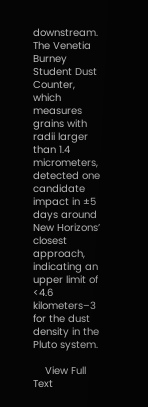downstream. The Venetia Burney Student Dust Counter, which measures grains with radii larger than 1.4 micrometers, detected one candidate impact in ±5 days around New Horizons’ closest approach, indicating an upper limit of <4.6 kilometers–3 for the dust density in the Pluto system.

    View Full Text